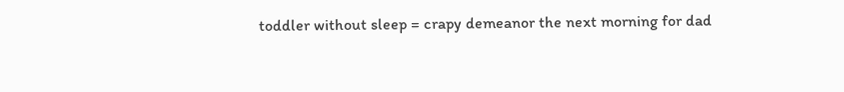toddler without sleep = crapy demeanor the next morning for dad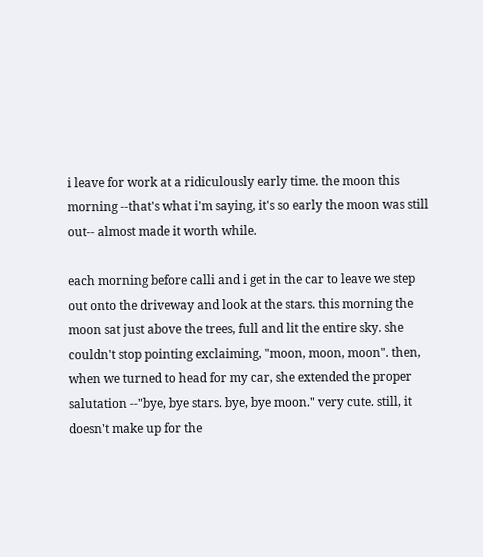i leave for work at a ridiculously early time. the moon this morning --that's what i'm saying, it's so early the moon was still out-- almost made it worth while.

each morning before calli and i get in the car to leave we step out onto the driveway and look at the stars. this morning the moon sat just above the trees, full and lit the entire sky. she couldn't stop pointing exclaiming, "moon, moon, moon". then, when we turned to head for my car, she extended the proper salutation --"bye, bye stars. bye, bye moon." very cute. still, it doesn't make up for the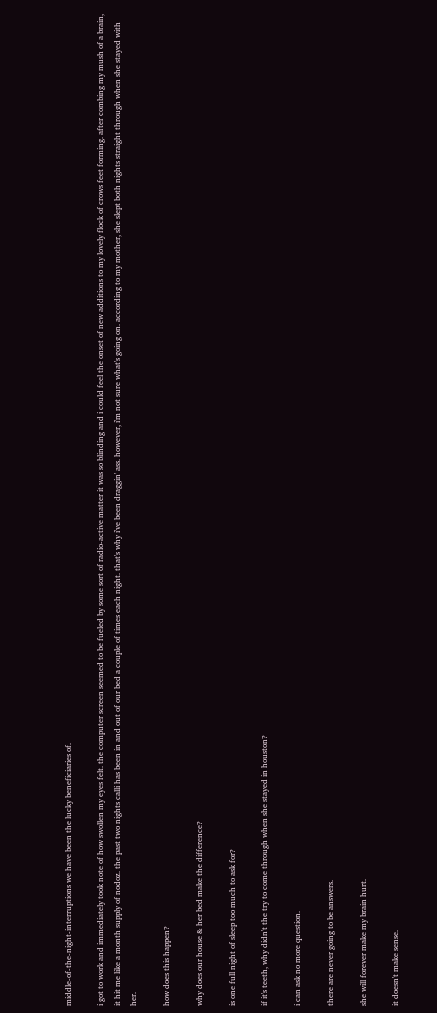middle-of-the-night-interruptions we have been the lucky beneficiaries of.

i got to work and immediately took note of how swollen my eyes felt. the computer screen seemed to be fueled by some sort of radio-active matter it was so blinding and i could feel the onset of new additions to my lovely flock of crows feet forming. after combing my mush of a brain, it hit me like a month supply of nodoz. the past two nights calli has been in and out of our bed a couple of times each night. that's why i've been draggin' ass. however, i'm not sure what's going on. according to my mother, she slept both nights straight through when she stayed with her.

how does this happen?

why does our house & her bed make the difference?

is one full night of sleep too much to ask for?

if it's teeth, why didn't the try to come through when she stayed in houston?

i can ask no more question.

there are never going to be answers.

she will forever make my brain hurt.

it doesn't make sense.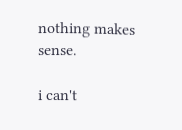nothing makes sense.

i can't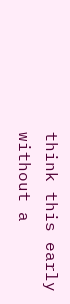think this early without a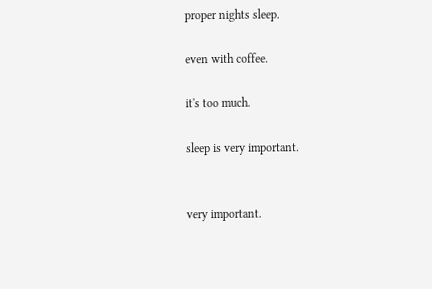proper nights sleep.

even with coffee.

it's too much.

sleep is very important.


very important.